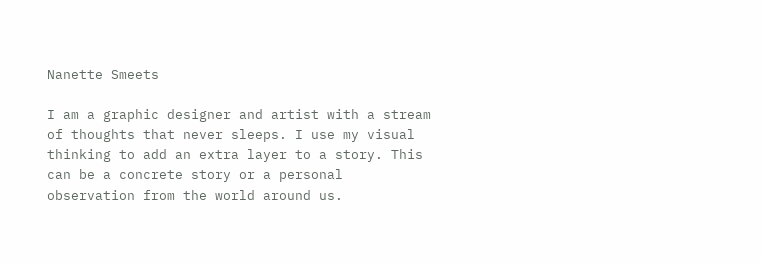Nanette Smeets

I am a graphic designer and artist with a stream of thoughts that never sleeps. I use my visual thinking to add an extra layer to a story. This can be a concrete story or a personal observation from the world around us.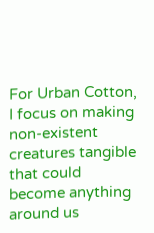For Urban Cotton, I focus on making non-existent creatures tangible that could become anything around us